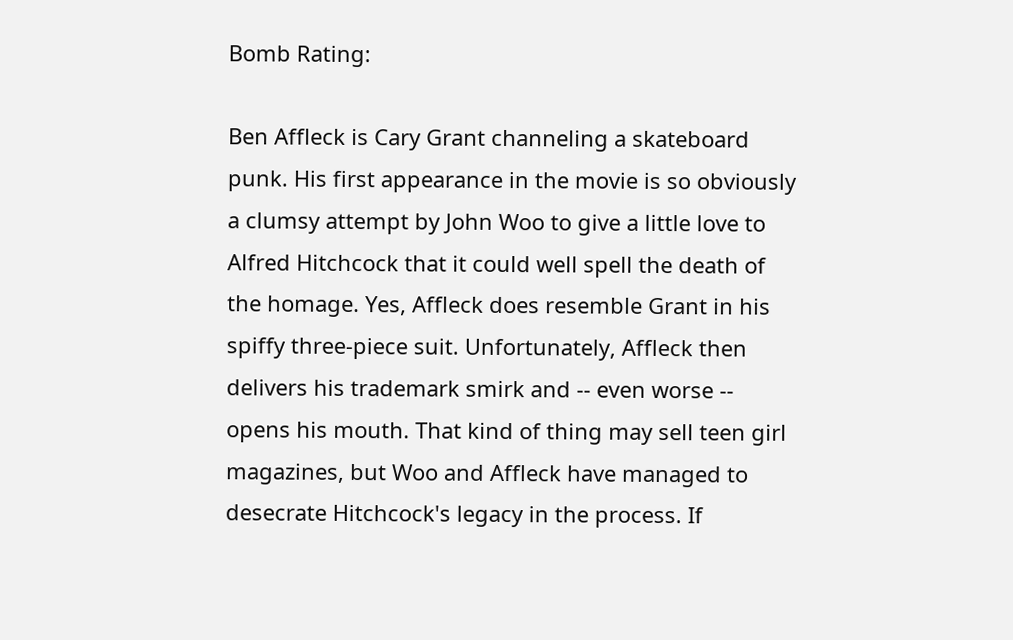Bomb Rating:

Ben Affleck is Cary Grant channeling a skateboard punk. His first appearance in the movie is so obviously a clumsy attempt by John Woo to give a little love to Alfred Hitchcock that it could well spell the death of the homage. Yes, Affleck does resemble Grant in his spiffy three-piece suit. Unfortunately, Affleck then delivers his trademark smirk and -- even worse -- opens his mouth. That kind of thing may sell teen girl magazines, but Woo and Affleck have managed to desecrate Hitchcock's legacy in the process. If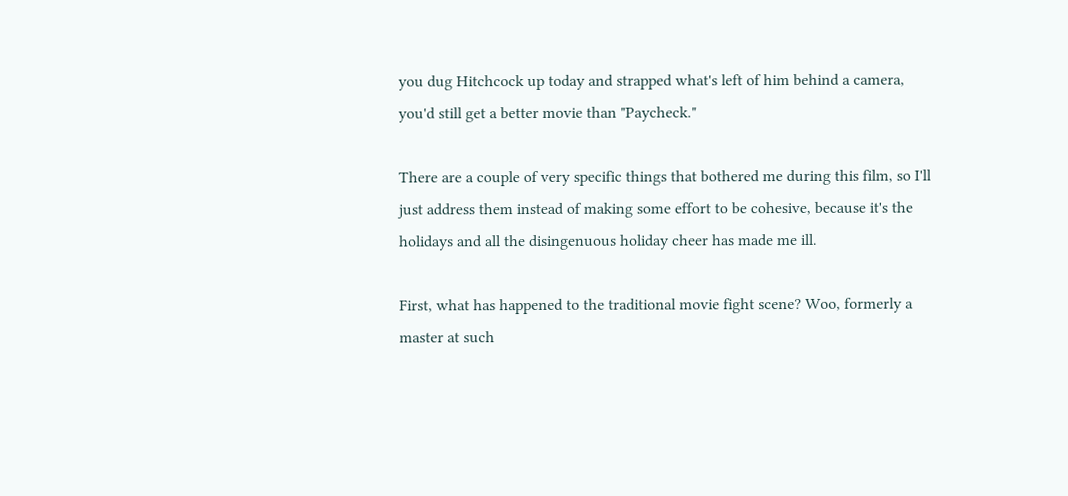you dug Hitchcock up today and strapped what's left of him behind a camera, you'd still get a better movie than "Paycheck."

There are a couple of very specific things that bothered me during this film, so I'll just address them instead of making some effort to be cohesive, because it's the holidays and all the disingenuous holiday cheer has made me ill.

First, what has happened to the traditional movie fight scene? Woo, formerly a master at such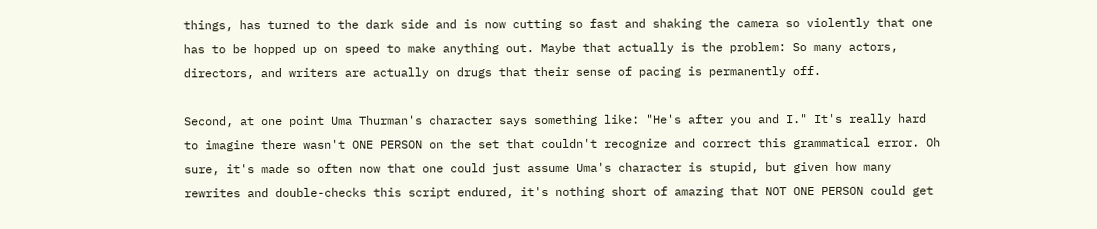things, has turned to the dark side and is now cutting so fast and shaking the camera so violently that one has to be hopped up on speed to make anything out. Maybe that actually is the problem: So many actors, directors, and writers are actually on drugs that their sense of pacing is permanently off.

Second, at one point Uma Thurman's character says something like: "He's after you and I." It's really hard to imagine there wasn't ONE PERSON on the set that couldn't recognize and correct this grammatical error. Oh sure, it's made so often now that one could just assume Uma's character is stupid, but given how many rewrites and double-checks this script endured, it's nothing short of amazing that NOT ONE PERSON could get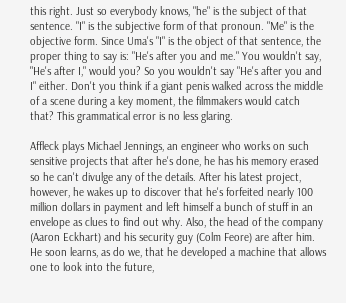this right. Just so everybody knows, "he" is the subject of that sentence. "I" is the subjective form of that pronoun. "Me" is the objective form. Since Uma's "I" is the object of that sentence, the proper thing to say is: "He's after you and me." You wouldn't say, "He's after I," would you? So you wouldn't say "He's after you and I" either. Don't you think if a giant penis walked across the middle of a scene during a key moment, the filmmakers would catch that? This grammatical error is no less glaring.

Affleck plays Michael Jennings, an engineer who works on such sensitive projects that after he's done, he has his memory erased so he can't divulge any of the details. After his latest project, however, he wakes up to discover that he's forfeited nearly 100 million dollars in payment and left himself a bunch of stuff in an envelope as clues to find out why. Also, the head of the company (Aaron Eckhart) and his security guy (Colm Feore) are after him. He soon learns, as do we, that he developed a machine that allows one to look into the future,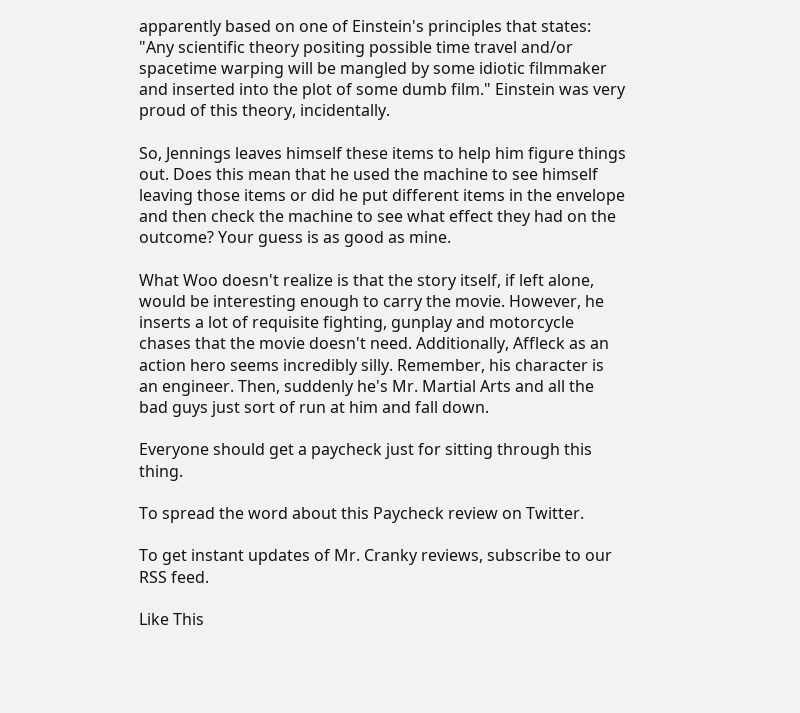apparently based on one of Einstein's principles that states: "Any scientific theory positing possible time travel and/or spacetime warping will be mangled by some idiotic filmmaker and inserted into the plot of some dumb film." Einstein was very proud of this theory, incidentally.

So, Jennings leaves himself these items to help him figure things out. Does this mean that he used the machine to see himself leaving those items or did he put different items in the envelope and then check the machine to see what effect they had on the outcome? Your guess is as good as mine.

What Woo doesn't realize is that the story itself, if left alone, would be interesting enough to carry the movie. However, he inserts a lot of requisite fighting, gunplay and motorcycle chases that the movie doesn't need. Additionally, Affleck as an action hero seems incredibly silly. Remember, his character is an engineer. Then, suddenly he's Mr. Martial Arts and all the bad guys just sort of run at him and fall down.

Everyone should get a paycheck just for sitting through this thing.

To spread the word about this Paycheck review on Twitter.

To get instant updates of Mr. Cranky reviews, subscribe to our RSS feed.

Like This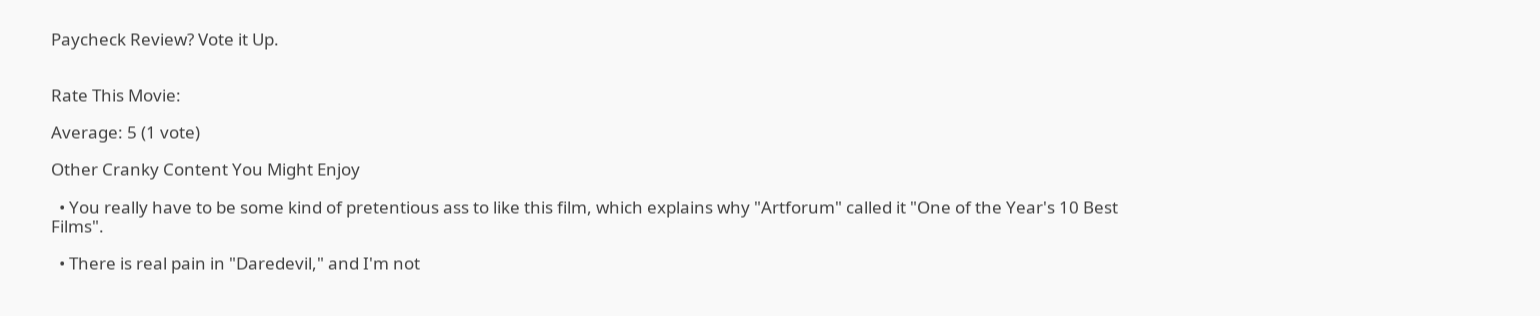Paycheck Review? Vote it Up.


Rate This Movie:

Average: 5 (1 vote)

Other Cranky Content You Might Enjoy

  • You really have to be some kind of pretentious ass to like this film, which explains why "Artforum" called it "One of the Year's 10 Best Films".

  • There is real pain in "Daredevil," and I'm not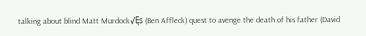talking about blind Matt Murdock√Ęs (Ben Affleck) quest to avenge the death of his father (David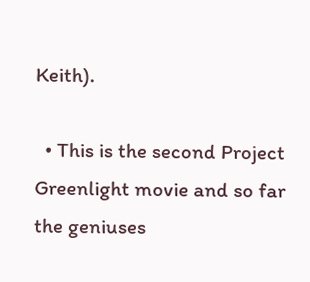Keith).

  • This is the second Project Greenlight movie and so far the geniuses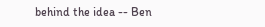behind the idea -- Ben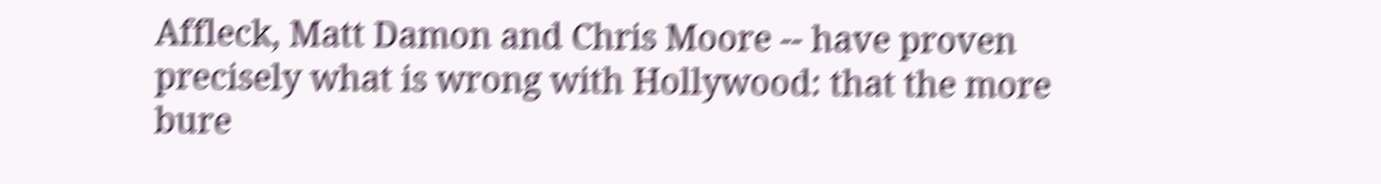Affleck, Matt Damon and Chris Moore -- have proven precisely what is wrong with Hollywood: that the more bure